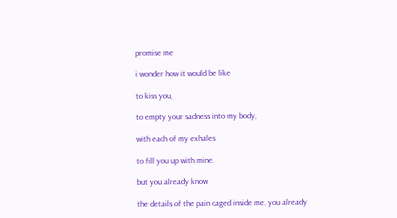promise me

i wonder how it would be like

to kiss you,

to empty your sadness into my body,

with each of my exhales

to fill you up with mine.

but you already know

the details of the pain caged inside me. you already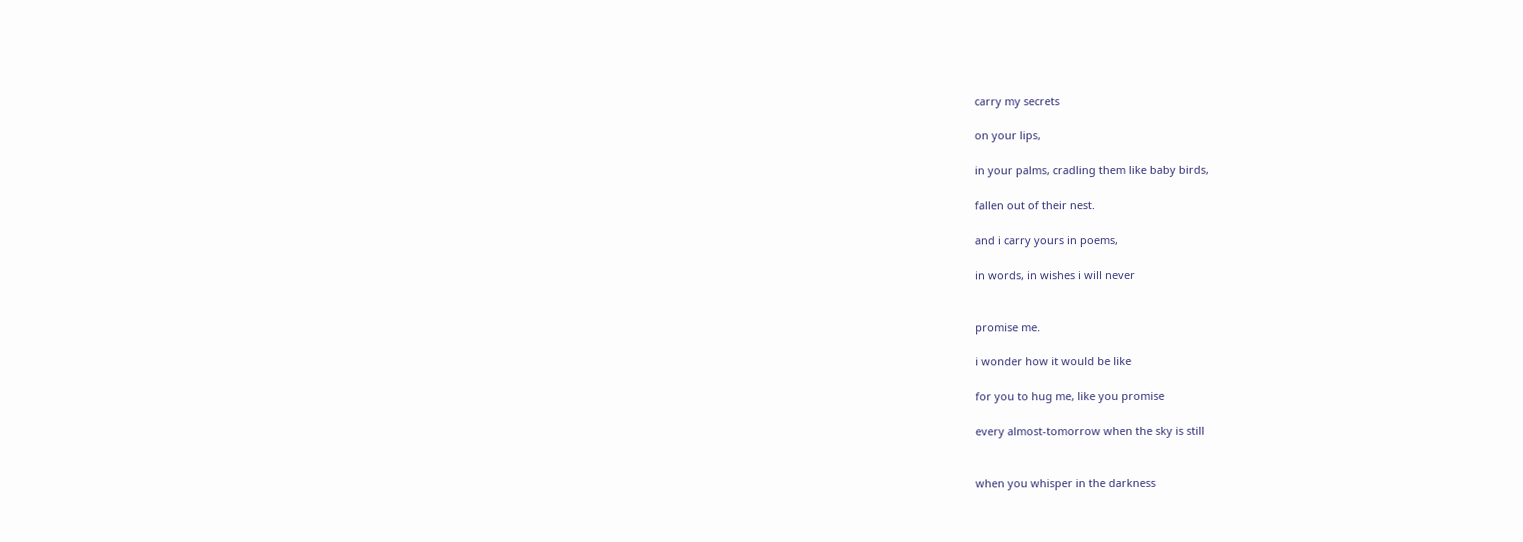carry my secrets

on your lips,

in your palms, cradling them like baby birds,

fallen out of their nest.

and i carry yours in poems,

in words, in wishes i will never


promise me.

i wonder how it would be like

for you to hug me, like you promise

every almost-tomorrow when the sky is still


when you whisper in the darkness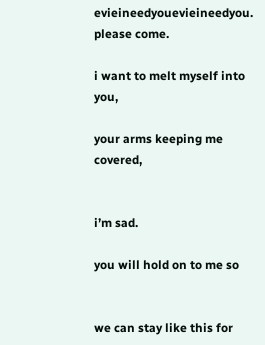evieineedyouevieineedyou. please come.

i want to melt myself into you,

your arms keeping me covered,


i’m sad.

you will hold on to me so


we can stay like this for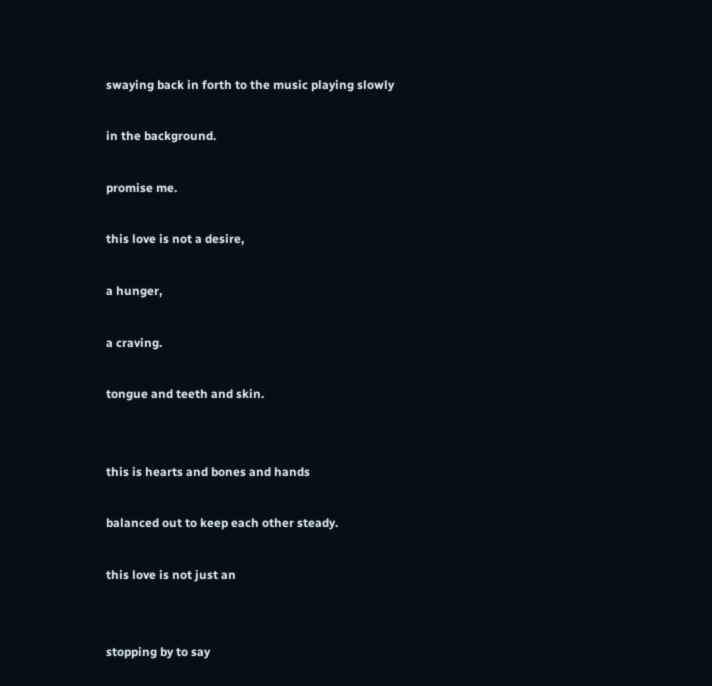swaying back in forth to the music playing slowly

in the background.

promise me.

this love is not a desire,

a hunger,

a craving.

tongue and teeth and skin.


this is hearts and bones and hands

balanced out to keep each other steady.

this love is not just an


stopping by to say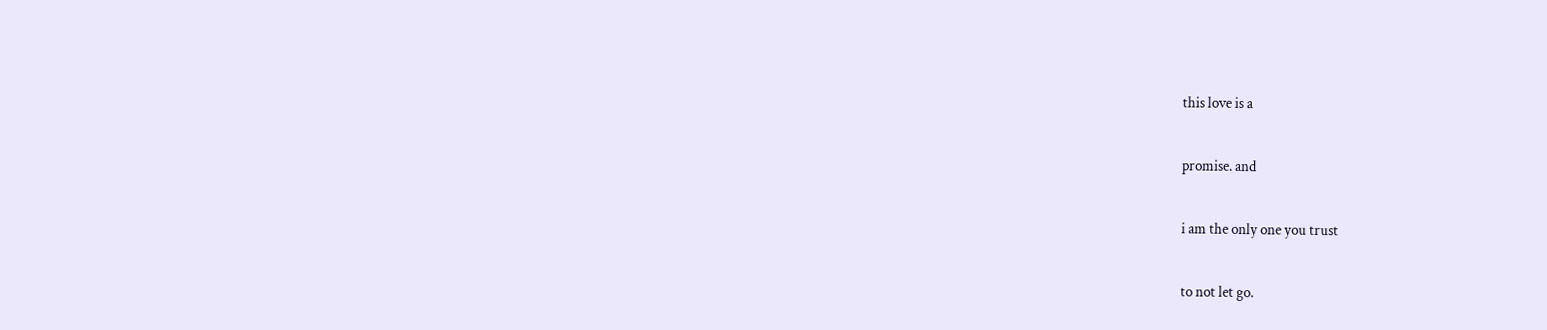this love is a

promise. and

i am the only one you trust

to not let go.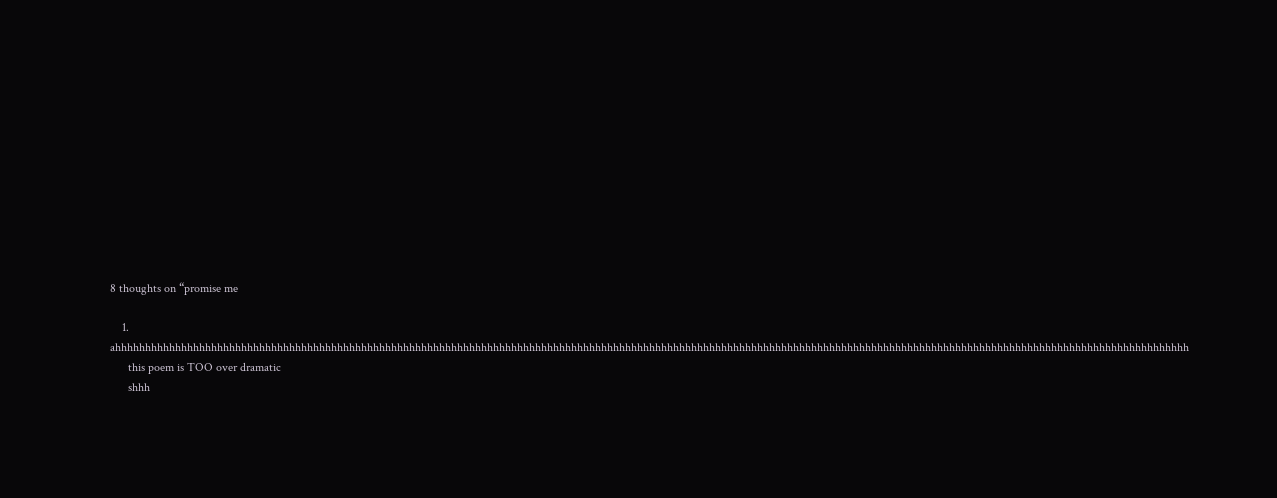8 thoughts on “promise me

    1. ahhhhhhhhhhhhhhhhhhhhhhhhhhhhhhhhhhhhhhhhhhhhhhhhhhhhhhhhhhhhhhhhhhhhhhhhhhhhhhhhhhhhhhhhhhhhhhhhhhhhhhhhhhhhhhhhhhhhhhhhhhhhhhhhhhhhhhhhhhhhhhhhhhhhhhhhhhhhhhhhhhhhhhhhhhhhhhhhhhh
      this poem is TOO over dramatic
      shhh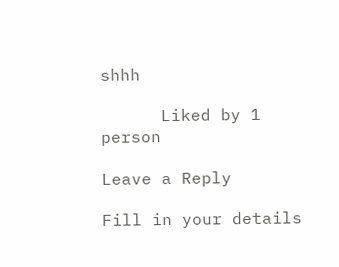shhh

      Liked by 1 person

Leave a Reply

Fill in your details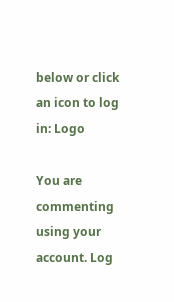below or click an icon to log in: Logo

You are commenting using your account. Log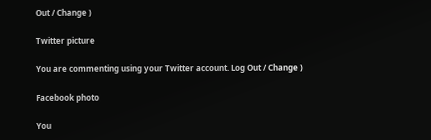Out / Change )

Twitter picture

You are commenting using your Twitter account. Log Out / Change )

Facebook photo

You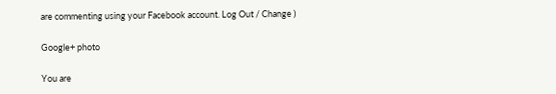are commenting using your Facebook account. Log Out / Change )

Google+ photo

You are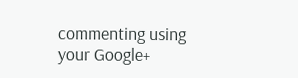commenting using your Google+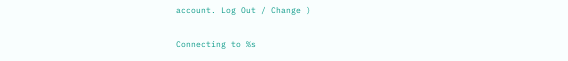account. Log Out / Change )

Connecting to %s